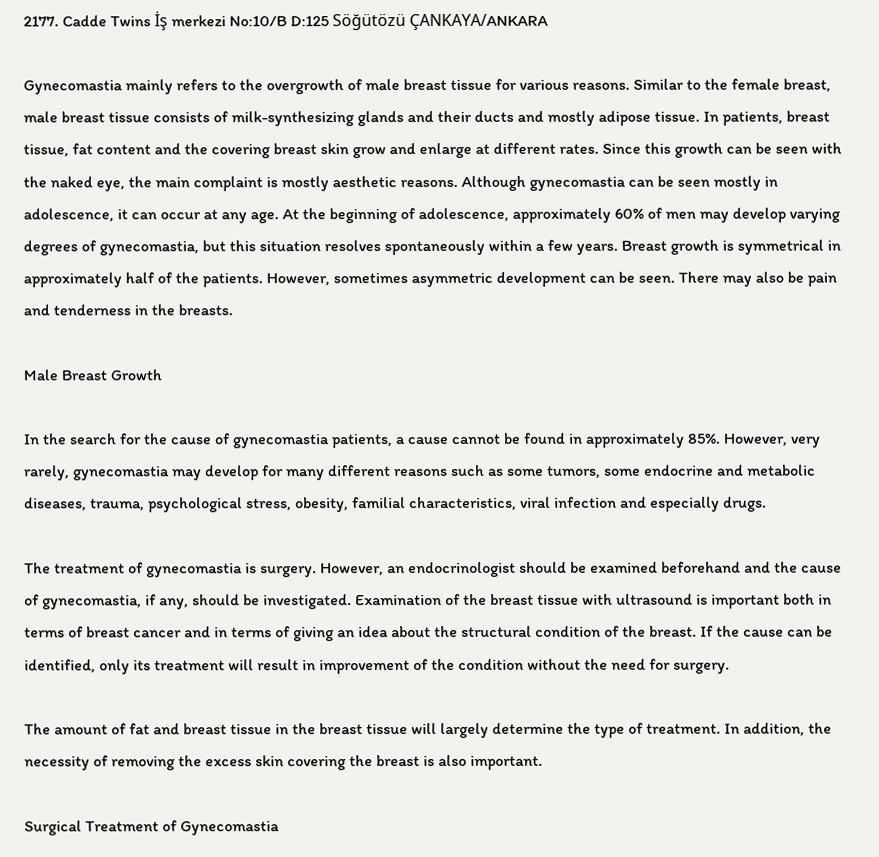2177. Cadde Twins İş merkezi No:10/B D:125 Söğütözü ÇANKAYA/ANKARA

Gynecomastia mainly refers to the overgrowth of male breast tissue for various reasons. Similar to the female breast, male breast tissue consists of milk-synthesizing glands and their ducts and mostly adipose tissue. In patients, breast tissue, fat content and the covering breast skin grow and enlarge at different rates. Since this growth can be seen with the naked eye, the main complaint is mostly aesthetic reasons. Although gynecomastia can be seen mostly in adolescence, it can occur at any age. At the beginning of adolescence, approximately 60% of men may develop varying degrees of gynecomastia, but this situation resolves spontaneously within a few years. Breast growth is symmetrical in approximately half of the patients. However, sometimes asymmetric development can be seen. There may also be pain and tenderness in the breasts.

Male Breast Growth

In the search for the cause of gynecomastia patients, a cause cannot be found in approximately 85%. However, very rarely, gynecomastia may develop for many different reasons such as some tumors, some endocrine and metabolic diseases, trauma, psychological stress, obesity, familial characteristics, viral infection and especially drugs.

The treatment of gynecomastia is surgery. However, an endocrinologist should be examined beforehand and the cause of gynecomastia, if any, should be investigated. Examination of the breast tissue with ultrasound is important both in terms of breast cancer and in terms of giving an idea about the structural condition of the breast. If the cause can be identified, only its treatment will result in improvement of the condition without the need for surgery.

The amount of fat and breast tissue in the breast tissue will largely determine the type of treatment. In addition, the necessity of removing the excess skin covering the breast is also important.

Surgical Treatment of Gynecomastia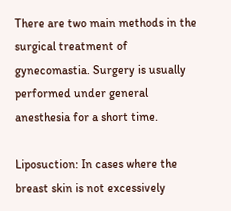There are two main methods in the surgical treatment of gynecomastia. Surgery is usually performed under general anesthesia for a short time.

Liposuction: In cases where the breast skin is not excessively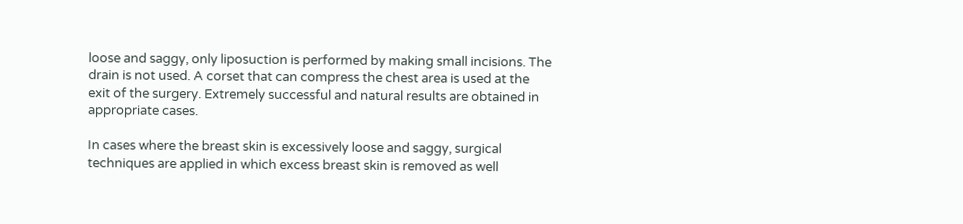loose and saggy, only liposuction is performed by making small incisions. The drain is not used. A corset that can compress the chest area is used at the exit of the surgery. Extremely successful and natural results are obtained in appropriate cases.

In cases where the breast skin is excessively loose and saggy, surgical techniques are applied in which excess breast skin is removed as well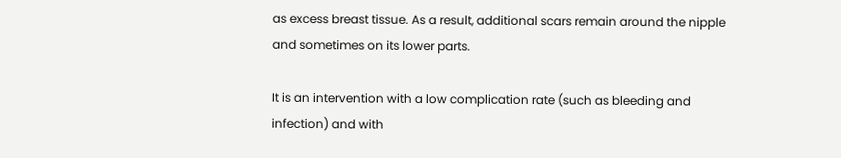as excess breast tissue. As a result, additional scars remain around the nipple and sometimes on its lower parts.

It is an intervention with a low complication rate (such as bleeding and infection) and with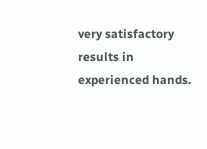very satisfactory results in experienced hands.